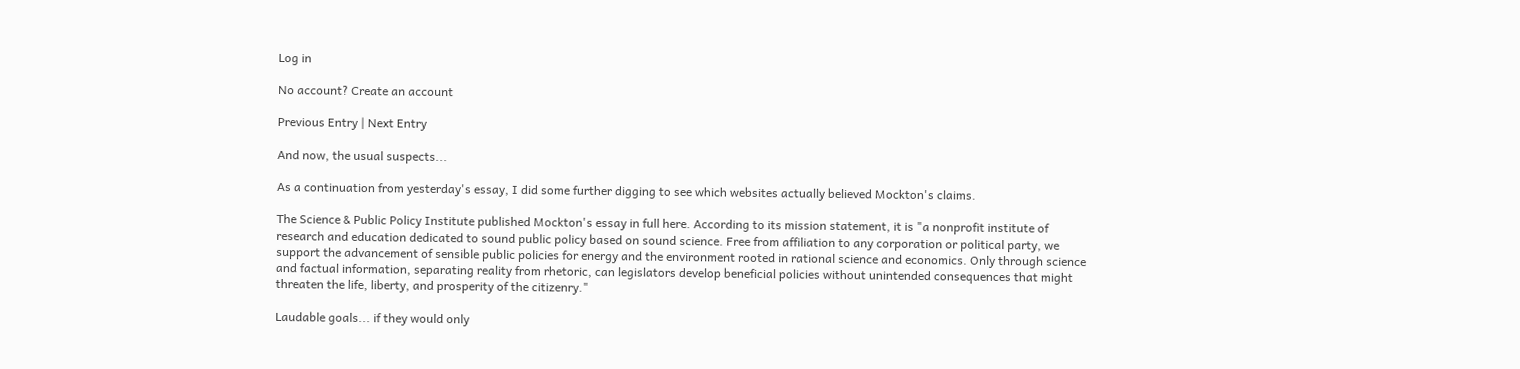Log in

No account? Create an account

Previous Entry | Next Entry

And now, the usual suspects...

As a continuation from yesterday's essay, I did some further digging to see which websites actually believed Mockton's claims.

The Science & Public Policy Institute published Mockton's essay in full here. According to its mission statement, it is "a nonprofit institute of research and education dedicated to sound public policy based on sound science. Free from affiliation to any corporation or political party, we support the advancement of sensible public policies for energy and the environment rooted in rational science and economics. Only through science and factual information, separating reality from rhetoric, can legislators develop beneficial policies without unintended consequences that might threaten the life, liberty, and prosperity of the citizenry."

Laudable goals... if they would only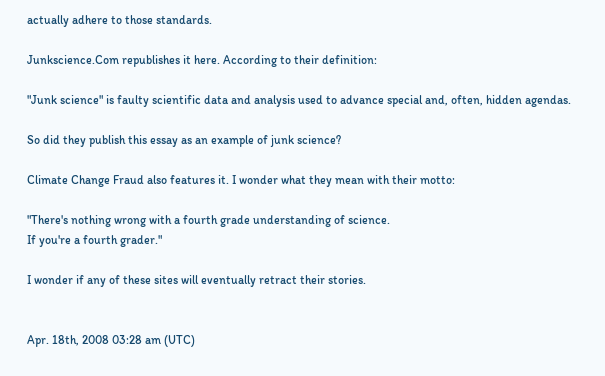actually adhere to those standards.

Junkscience.Com republishes it here. According to their definition:

"Junk science" is faulty scientific data and analysis used to advance special and, often, hidden agendas.

So did they publish this essay as an example of junk science?

Climate Change Fraud also features it. I wonder what they mean with their motto:

"There's nothing wrong with a fourth grade understanding of science.
If you're a fourth grader."

I wonder if any of these sites will eventually retract their stories.


Apr. 18th, 2008 03:28 am (UTC)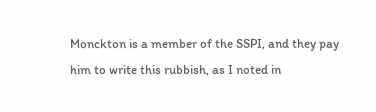Monckton is a member of the SSPI, and they pay him to write this rubbish, as I noted in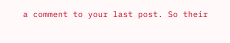a comment to your last post. So their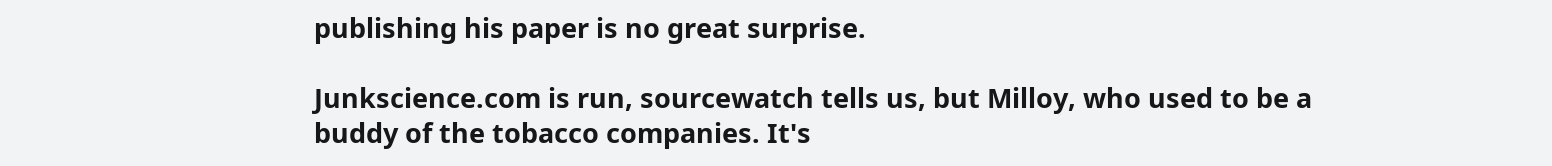publishing his paper is no great surprise.

Junkscience.com is run, sourcewatch tells us, but Milloy, who used to be a buddy of the tobacco companies. It's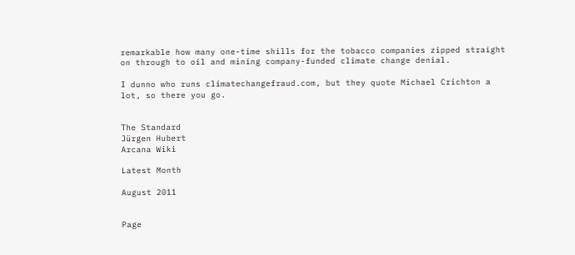remarkable how many one-time shills for the tobacco companies zipped straight on through to oil and mining company-funded climate change denial.

I dunno who runs climatechangefraud.com, but they quote Michael Crichton a lot, so there you go.


The Standard
Jürgen Hubert
Arcana Wiki

Latest Month

August 2011


Page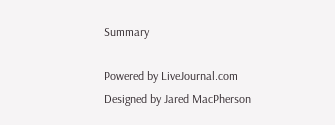Summary

Powered by LiveJournal.com
Designed by Jared MacPherson